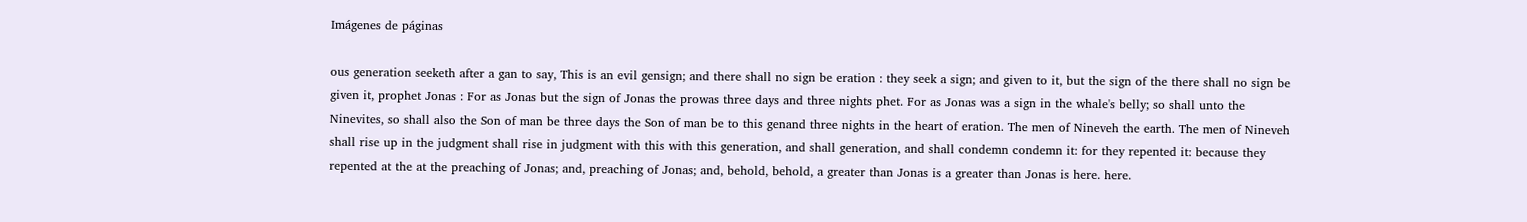Imágenes de páginas

ous generation seeketh after a gan to say, This is an evil gensign; and there shall no sign be eration : they seek a sign; and given to it, but the sign of the there shall no sign be given it, prophet Jonas : For as Jonas but the sign of Jonas the prowas three days and three nights phet. For as Jonas was a sign in the whale's belly; so shall unto the Ninevites, so shall also the Son of man be three days the Son of man be to this genand three nights in the heart of eration. The men of Nineveh the earth. The men of Nineveh shall rise up in the judgment shall rise in judgment with this with this generation, and shall generation, and shall condemn condemn it: for they repented it: because they repented at the at the preaching of Jonas; and, preaching of Jonas; and, behold, behold, a greater than Jonas is a greater than Jonas is here. here.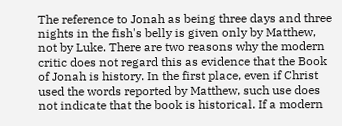The reference to Jonah as being three days and three nights in the fish's belly is given only by Matthew, not by Luke. There are two reasons why the modern critic does not regard this as evidence that the Book of Jonah is history. In the first place, even if Christ used the words reported by Matthew, such use does not indicate that the book is historical. If a modern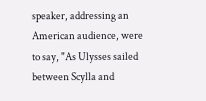speaker, addressing an American audience, were to say, "As Ulysses sailed between Scylla and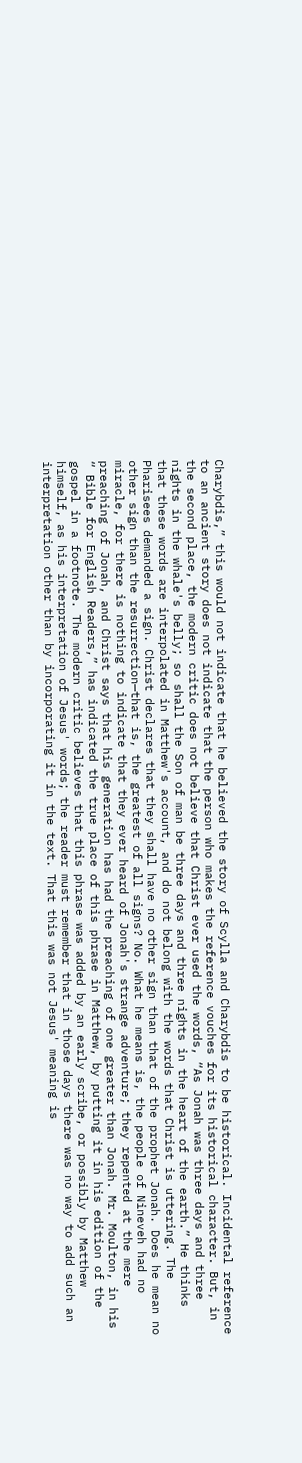Charybdis,” this would not indicate that he believed the story of Scylla and Charybdis to be historical. Incidental reference to an ancient story does not indicate that the person who makes the reference vouches for its historical character. But, in the second place, the modern critic does not believe that Christ ever used the words, “As Jonah was three days and three nights in the whale's belly; so shall the Son of man be three days and three nights in the heart of the earth.” He thinks that these words are interpolated in Matthew's account, and do not belong with the words that Christ is uttering. The Pharisees demanded a sign. Christ declares that they shall have no other sign than that of the prophet Jonah. Does he mean no other sign than the resurrection—that is, the greatest of all signs? No. What he means is, the people of Nineveh had no miracle, for there is nothing to indicate that they ever heard of Jonah's strange adventure; they repented at the mere preaching of Jonah, and Christ says that his generation has had the preaching of one greater than Jonah. Mr. Moulton, in his “ Bible for English Readers,” has indicated the true place of this phrase in Matthew, by putting it in his edition of the gospel in a footnote. The modern critic believes that this phrase was added by an early scribe, or possibly by Matthew himself, as his interpretation of Jesus' words; the reader must remember that in those days there was no way to add such an interpretation other than by incorporating it in the text. That this was not Jesus' meaning is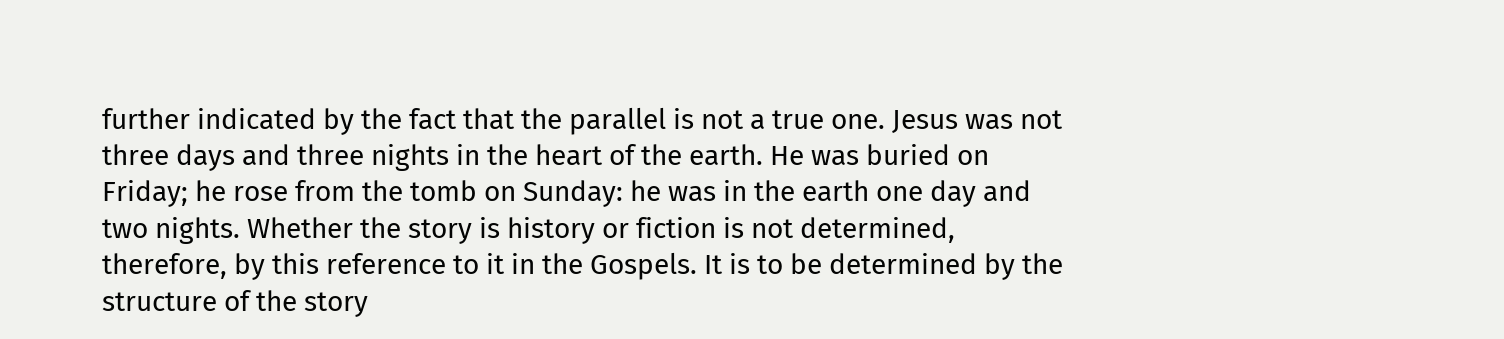further indicated by the fact that the parallel is not a true one. Jesus was not three days and three nights in the heart of the earth. He was buried on Friday; he rose from the tomb on Sunday: he was in the earth one day and two nights. Whether the story is history or fiction is not determined, therefore, by this reference to it in the Gospels. It is to be determined by the structure of the story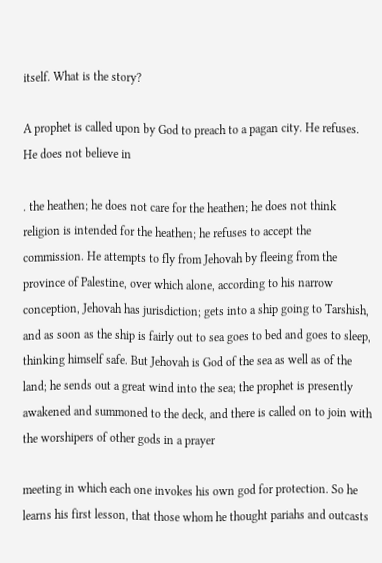itself. What is the story?

A prophet is called upon by God to preach to a pagan city. He refuses. He does not believe in

. the heathen; he does not care for the heathen; he does not think religion is intended for the heathen; he refuses to accept the commission. He attempts to fly from Jehovah by fleeing from the province of Palestine, over which alone, according to his narrow conception, Jehovah has jurisdiction; gets into a ship going to Tarshish, and as soon as the ship is fairly out to sea goes to bed and goes to sleep, thinking himself safe. But Jehovah is God of the sea as well as of the land; he sends out a great wind into the sea; the prophet is presently awakened and summoned to the deck, and there is called on to join with the worshipers of other gods in a prayer

meeting in which each one invokes his own god for protection. So he learns his first lesson, that those whom he thought pariahs and outcasts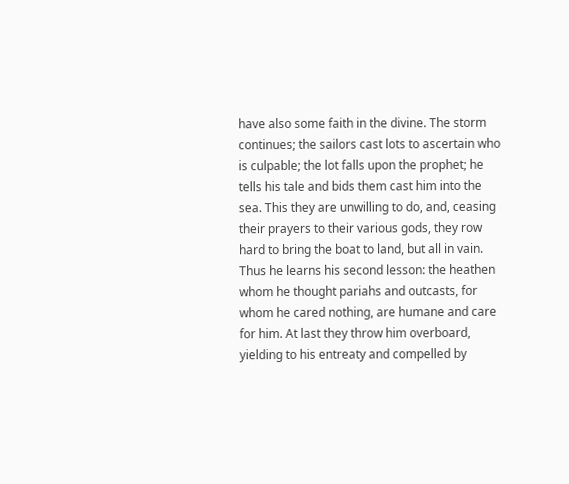have also some faith in the divine. The storm continues; the sailors cast lots to ascertain who is culpable; the lot falls upon the prophet; he tells his tale and bids them cast him into the sea. This they are unwilling to do, and, ceasing their prayers to their various gods, they row hard to bring the boat to land, but all in vain. Thus he learns his second lesson: the heathen whom he thought pariahs and outcasts, for whom he cared nothing, are humane and care for him. At last they throw him overboard, yielding to his entreaty and compelled by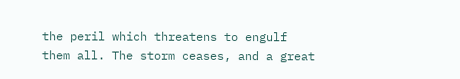the peril which threatens to engulf them all. The storm ceases, and a great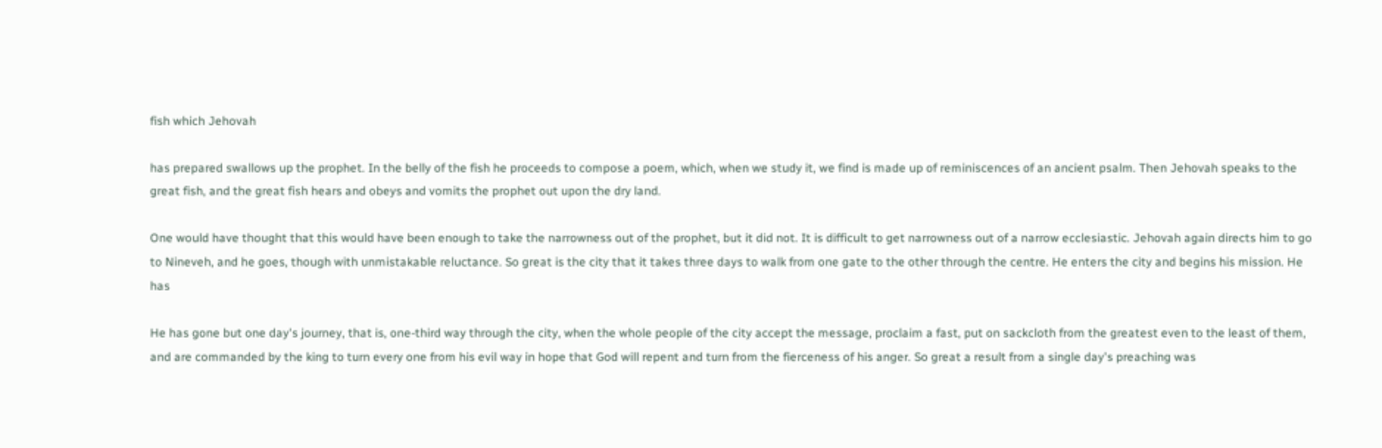fish which Jehovah

has prepared swallows up the prophet. In the belly of the fish he proceeds to compose a poem, which, when we study it, we find is made up of reminiscences of an ancient psalm. Then Jehovah speaks to the great fish, and the great fish hears and obeys and vomits the prophet out upon the dry land.

One would have thought that this would have been enough to take the narrowness out of the prophet, but it did not. It is difficult to get narrowness out of a narrow ecclesiastic. Jehovah again directs him to go to Nineveh, and he goes, though with unmistakable reluctance. So great is the city that it takes three days to walk from one gate to the other through the centre. He enters the city and begins his mission. He has

He has gone but one day's journey, that is, one-third way through the city, when the whole people of the city accept the message, proclaim a fast, put on sackcloth from the greatest even to the least of them, and are commanded by the king to turn every one from his evil way in hope that God will repent and turn from the fierceness of his anger. So great a result from a single day's preaching was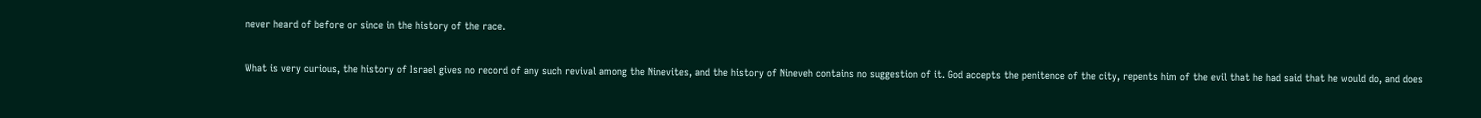never heard of before or since in the history of the race.

What is very curious, the history of Israel gives no record of any such revival among the Ninevites, and the history of Nineveh contains no suggestion of it. God accepts the penitence of the city, repents him of the evil that he had said that he would do, and does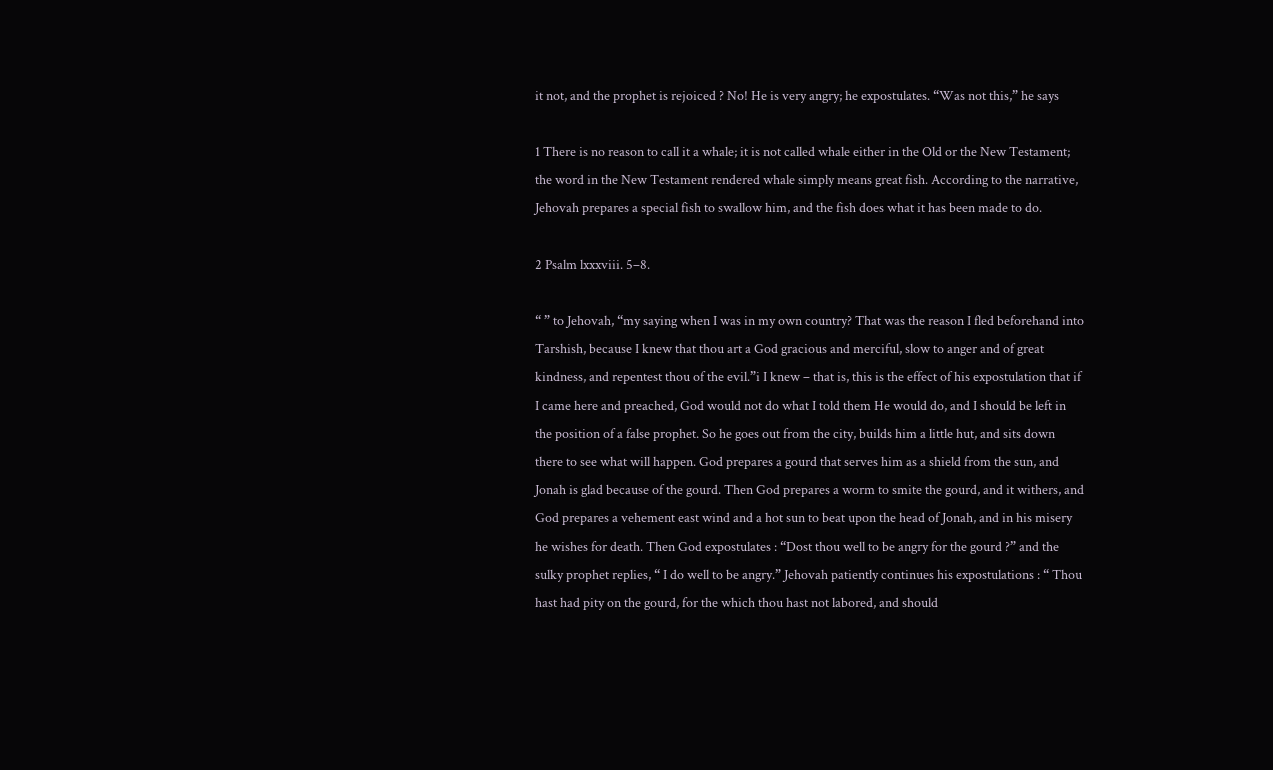it not, and the prophet is rejoiced ? No! He is very angry; he expostulates. “Was not this,” he says

1 There is no reason to call it a whale; it is not called whale either in the Old or the New Testament; the word in the New Testament rendered whale simply means great fish. According to the narrative, Jehovah prepares a special fish to swallow him, and the fish does what it has been made to do.

2 Psalm lxxxviii. 5–8.

“ ” to Jehovah, “my saying when I was in my own country? That was the reason I fled beforehand into Tarshish, because I knew that thou art a God gracious and merciful, slow to anger and of great kindness, and repentest thou of the evil.”i I knew – that is, this is the effect of his expostulation that if I came here and preached, God would not do what I told them He would do, and I should be left in the position of a false prophet. So he goes out from the city, builds him a little hut, and sits down there to see what will happen. God prepares a gourd that serves him as a shield from the sun, and Jonah is glad because of the gourd. Then God prepares a worm to smite the gourd, and it withers, and God prepares a vehement east wind and a hot sun to beat upon the head of Jonah, and in his misery he wishes for death. Then God expostulates : “Dost thou well to be angry for the gourd ?” and the sulky prophet replies, “ I do well to be angry.” Jehovah patiently continues his expostulations : “ Thou hast had pity on the gourd, for the which thou hast not labored, and should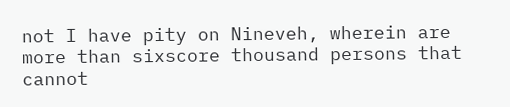not I have pity on Nineveh, wherein are more than sixscore thousand persons that cannot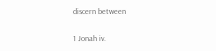discern between

1 Jonah iv.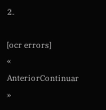2.

[ocr errors]
« AnteriorContinuar »